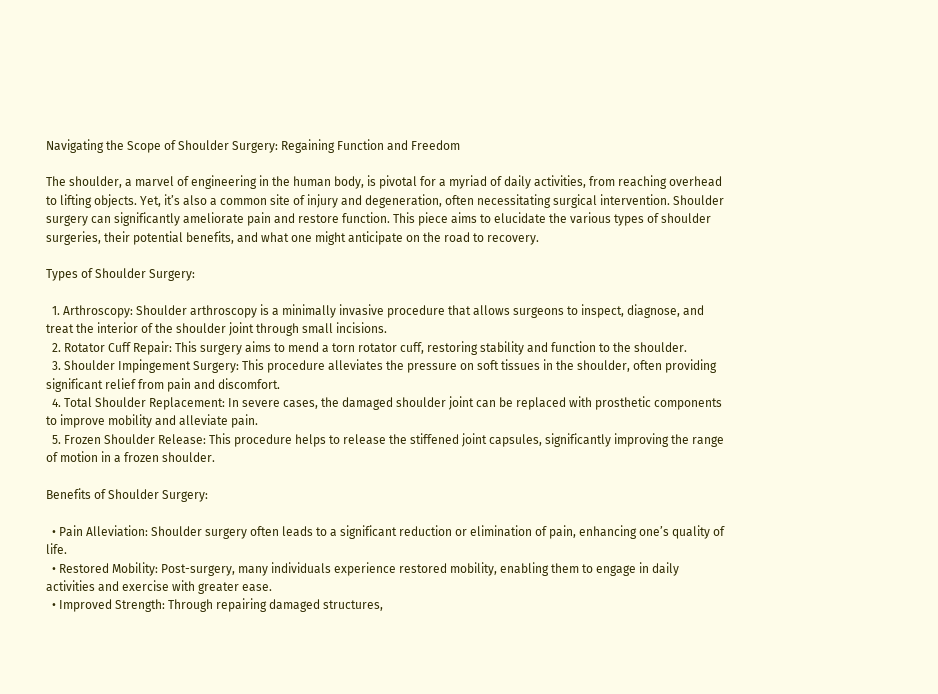Navigating the Scope of Shoulder Surgery: Regaining Function and Freedom

The shoulder, a marvel of engineering in the human body, is pivotal for a myriad of daily activities, from reaching overhead to lifting objects. Yet, it’s also a common site of injury and degeneration, often necessitating surgical intervention. Shoulder surgery can significantly ameliorate pain and restore function. This piece aims to elucidate the various types of shoulder surgeries, their potential benefits, and what one might anticipate on the road to recovery.

Types of Shoulder Surgery:

  1. Arthroscopy: Shoulder arthroscopy is a minimally invasive procedure that allows surgeons to inspect, diagnose, and treat the interior of the shoulder joint through small incisions.
  2. Rotator Cuff Repair: This surgery aims to mend a torn rotator cuff, restoring stability and function to the shoulder.
  3. Shoulder Impingement Surgery: This procedure alleviates the pressure on soft tissues in the shoulder, often providing significant relief from pain and discomfort.
  4. Total Shoulder Replacement: In severe cases, the damaged shoulder joint can be replaced with prosthetic components to improve mobility and alleviate pain.
  5. Frozen Shoulder Release: This procedure helps to release the stiffened joint capsules, significantly improving the range of motion in a frozen shoulder.

Benefits of Shoulder Surgery:

  • Pain Alleviation: Shoulder surgery often leads to a significant reduction or elimination of pain, enhancing one’s quality of life.
  • Restored Mobility: Post-surgery, many individuals experience restored mobility, enabling them to engage in daily activities and exercise with greater ease.
  • Improved Strength: Through repairing damaged structures,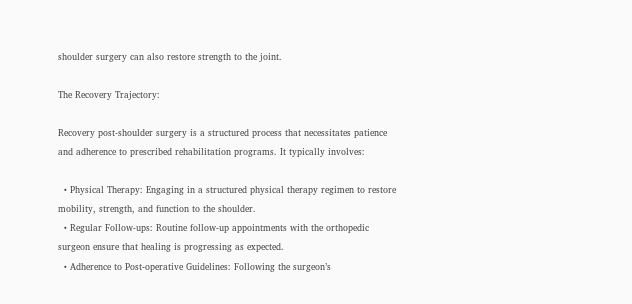shoulder surgery can also restore strength to the joint.

The Recovery Trajectory:

Recovery post-shoulder surgery is a structured process that necessitates patience and adherence to prescribed rehabilitation programs. It typically involves:

  • Physical Therapy: Engaging in a structured physical therapy regimen to restore mobility, strength, and function to the shoulder.
  • Regular Follow-ups: Routine follow-up appointments with the orthopedic surgeon ensure that healing is progressing as expected.
  • Adherence to Post-operative Guidelines: Following the surgeon’s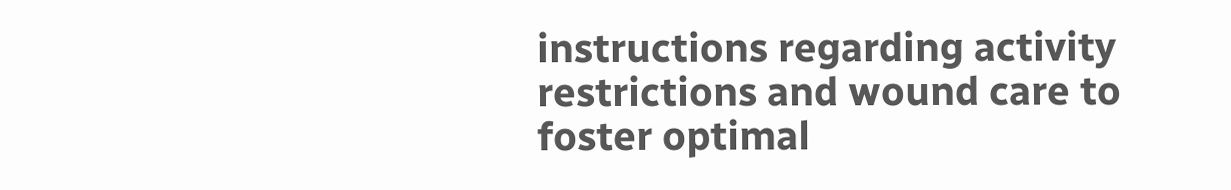instructions regarding activity restrictions and wound care to foster optimal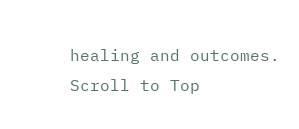healing and outcomes.
Scroll to Top